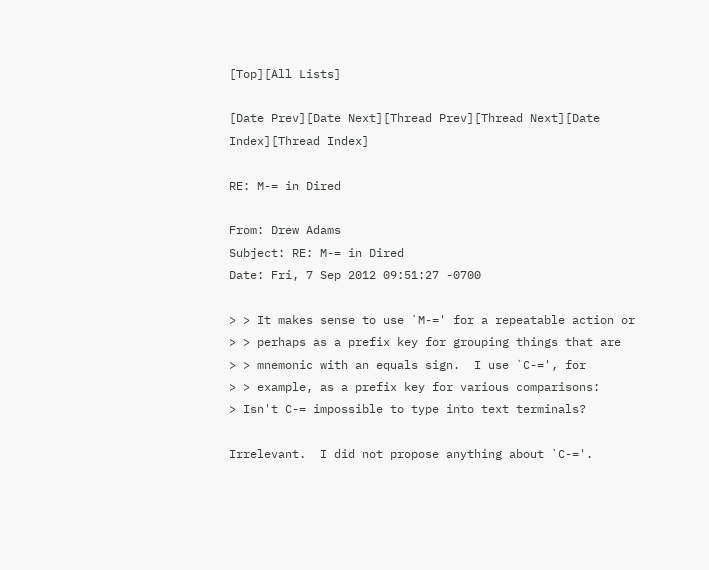[Top][All Lists]

[Date Prev][Date Next][Thread Prev][Thread Next][Date Index][Thread Index]

RE: M-= in Dired

From: Drew Adams
Subject: RE: M-= in Dired
Date: Fri, 7 Sep 2012 09:51:27 -0700

> > It makes sense to use `M-=' for a repeatable action or
> > perhaps as a prefix key for grouping things that are
> > mnemonic with an equals sign.  I use `C-=', for
> > example, as a prefix key for various comparisons:
> Isn't C-= impossible to type into text terminals?

Irrelevant.  I did not propose anything about `C-='.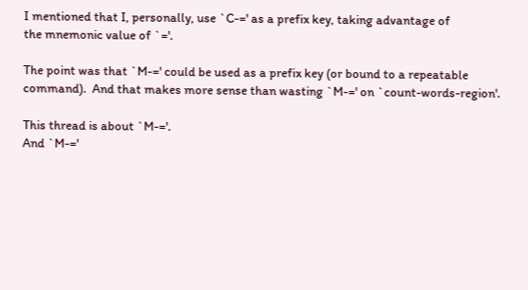I mentioned that I, personally, use `C-=' as a prefix key, taking advantage of
the mnemonic value of `='.

The point was that `M-=' could be used as a prefix key (or bound to a repeatable
command).  And that makes more sense than wasting `M-=' on `count-words-region'.

This thread is about `M-='.
And `M-='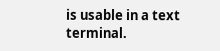is usable in a text terminal.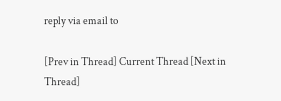reply via email to

[Prev in Thread] Current Thread [Next in Thread]